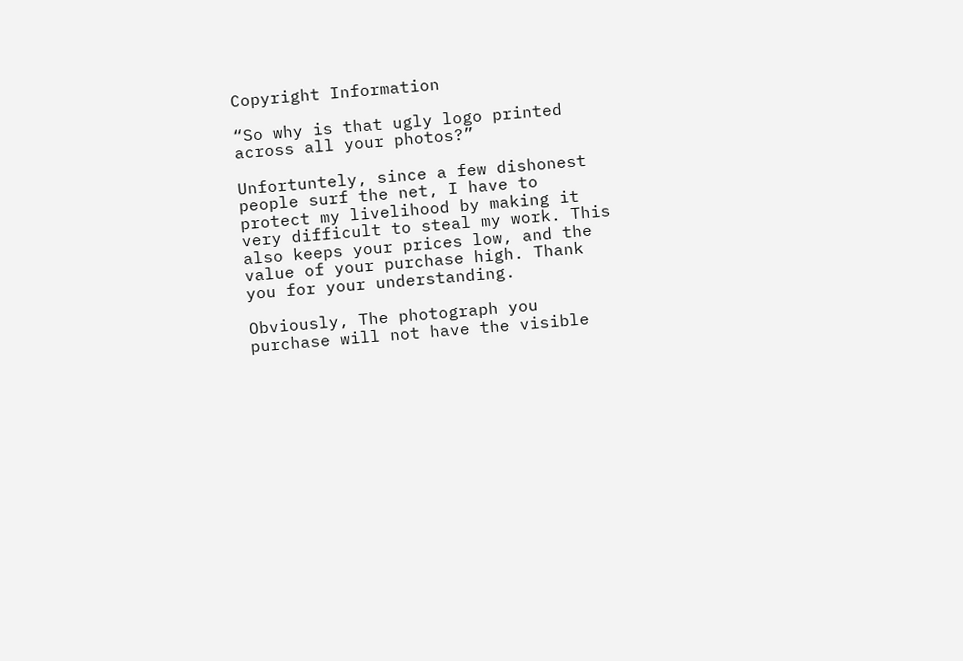Copyright Information

“So why is that ugly logo printed across all your photos?”

Unfortuntely, since a few dishonest people surf the net, I have to protect my livelihood by making it very difficult to steal my work. This also keeps your prices low, and the value of your purchase high. Thank you for your understanding.

Obviously, The photograph you purchase will not have the visible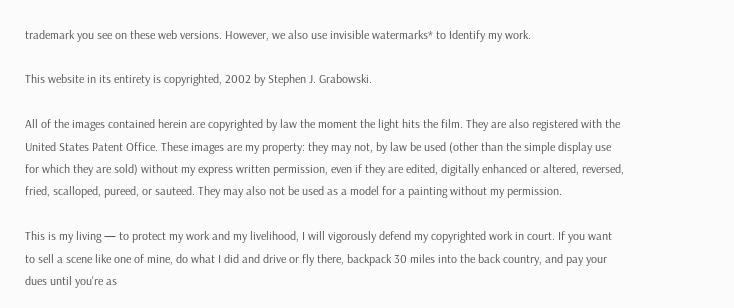trademark you see on these web versions. However, we also use invisible watermarks* to Identify my work.

This website in its entirety is copyrighted, 2002 by Stephen J. Grabowski.

All of the images contained herein are copyrighted by law the moment the light hits the film. They are also registered with the United States Patent Office. These images are my property: they may not, by law be used (other than the simple display use for which they are sold) without my express written permission, even if they are edited, digitally enhanced or altered, reversed, fried, scalloped, pureed, or sauteed. They may also not be used as a model for a painting without my permission.

This is my living — to protect my work and my livelihood, I will vigorously defend my copyrighted work in court. If you want to sell a scene like one of mine, do what I did and drive or fly there, backpack 30 miles into the back country, and pay your dues until you're as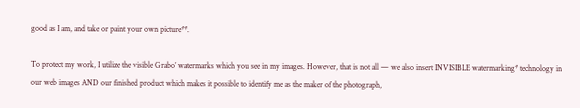good as I am, and take or paint your own picture**.

To protect my work, I utilize the visible Grabo’ watermarks which you see in my images. However, that is not all — we also insert INVISIBLE watermarking* technology in our web images AND our finished product which makes it possible to identify me as the maker of the photograph,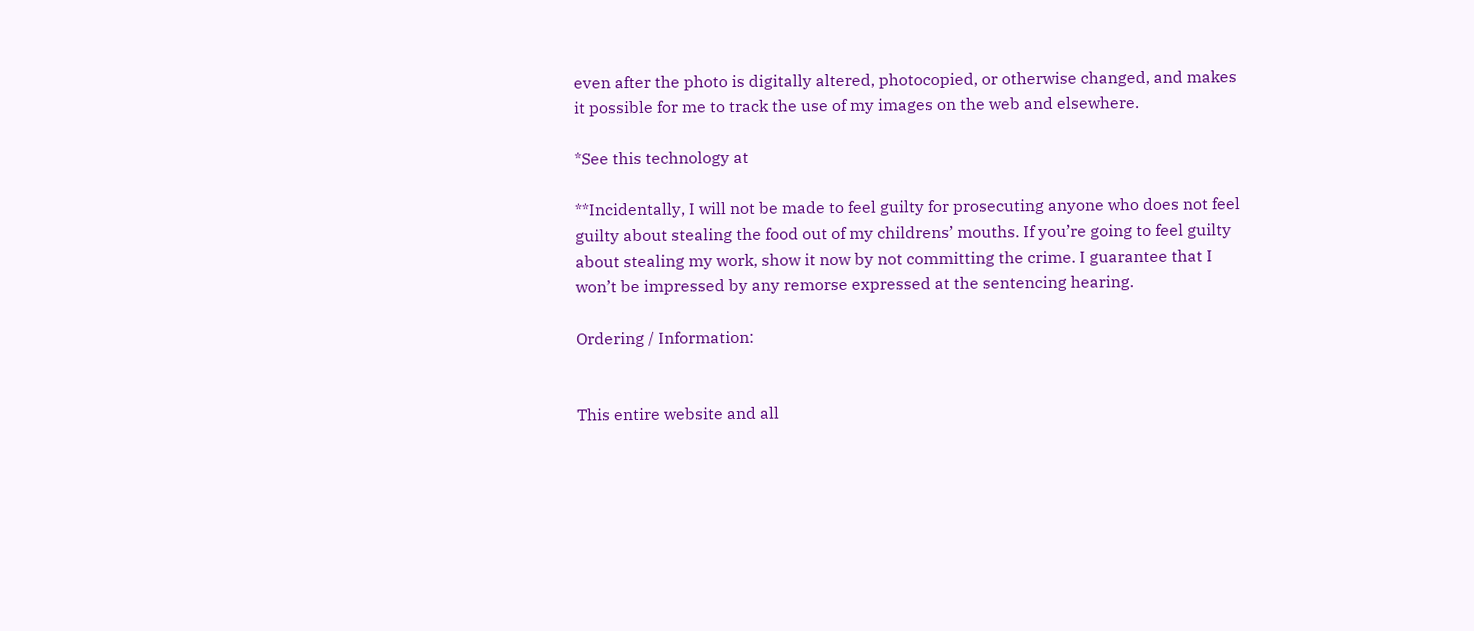even after the photo is digitally altered, photocopied, or otherwise changed, and makes it possible for me to track the use of my images on the web and elsewhere.

*See this technology at

**Incidentally, I will not be made to feel guilty for prosecuting anyone who does not feel guilty about stealing the food out of my childrens’ mouths. If you’re going to feel guilty about stealing my work, show it now by not committing the crime. I guarantee that I won’t be impressed by any remorse expressed at the sentencing hearing.

Ordering / Information:


This entire website and all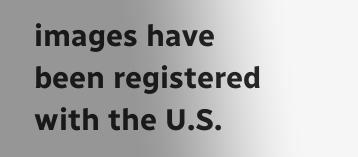images have been registered with the U.S.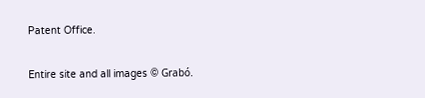Patent Office.

Entire site and all images © Grabó.